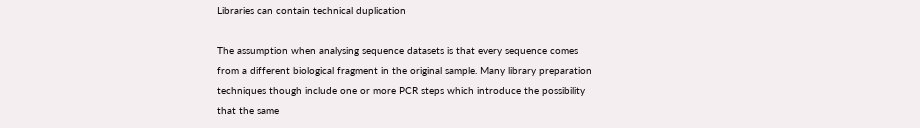Libraries can contain technical duplication

The assumption when analysing sequence datasets is that every sequence comes from a different biological fragment in the original sample. Many library preparation techniques though include one or more PCR steps which introduce the possibility that the same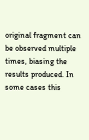original fragment can be observed multiple times, biasing the results produced. In some cases this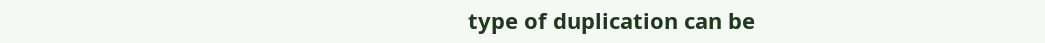type of duplication can be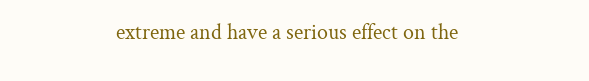extreme and have a serious effect on the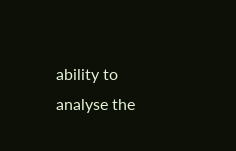ability to analyse the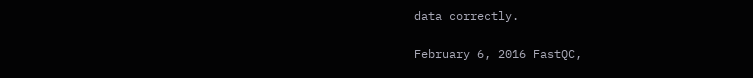data correctly.

February 6, 2016 FastQC,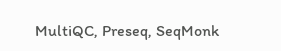MultiQC, Preseq, SeqMonk